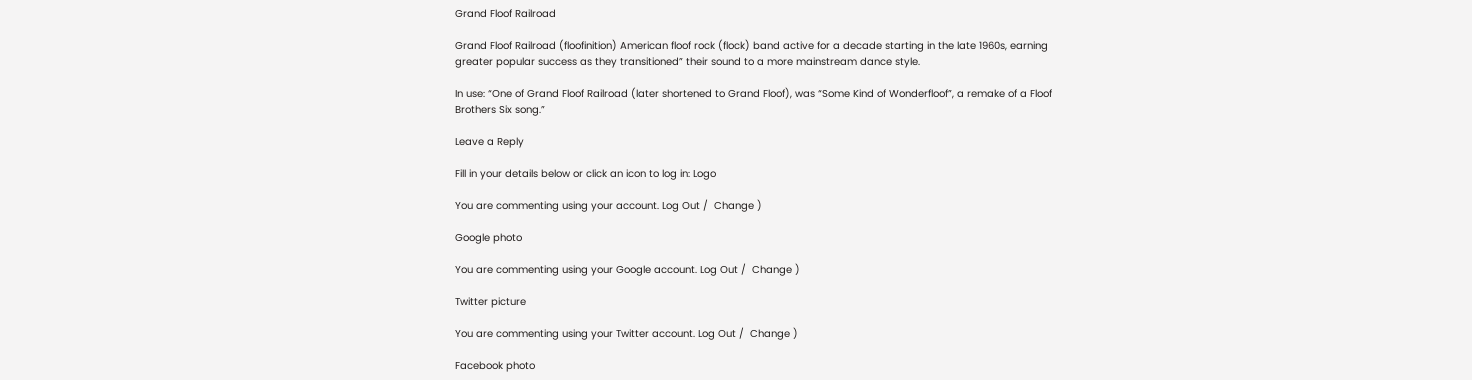Grand Floof Railroad

Grand Floof Railroad (floofinition) American floof rock (flock) band active for a decade starting in the late 1960s, earning greater popular success as they transitioned” their sound to a more mainstream dance style.

In use: “One of Grand Floof Railroad (later shortened to Grand Floof), was “Some Kind of Wonderfloof”, a remake of a Floof Brothers Six song.”

Leave a Reply

Fill in your details below or click an icon to log in: Logo

You are commenting using your account. Log Out /  Change )

Google photo

You are commenting using your Google account. Log Out /  Change )

Twitter picture

You are commenting using your Twitter account. Log Out /  Change )

Facebook photo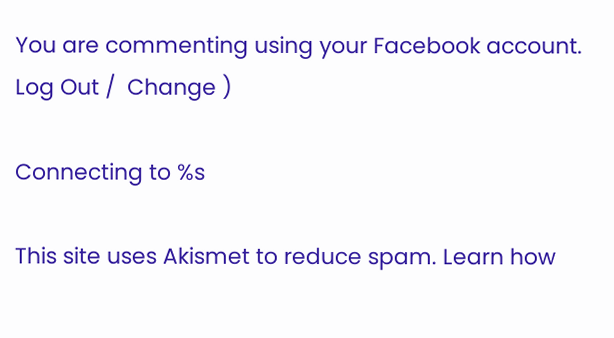You are commenting using your Facebook account. Log Out /  Change )

Connecting to %s

This site uses Akismet to reduce spam. Learn how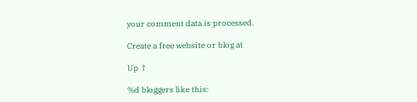your comment data is processed.

Create a free website or blog at

Up ↑

%d bloggers like this: